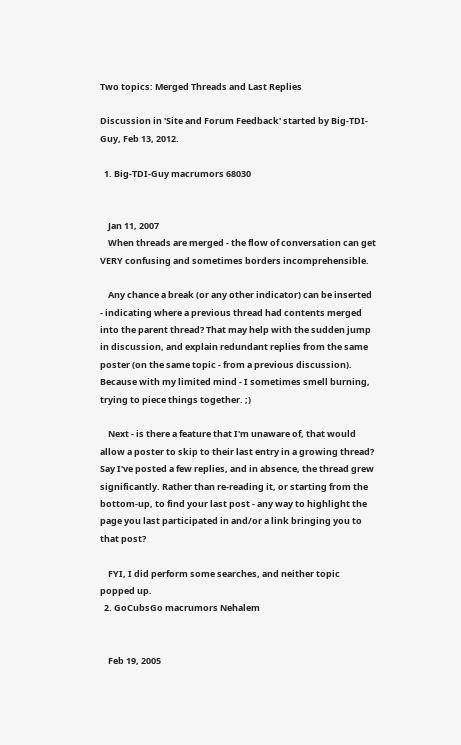Two topics: Merged Threads and Last Replies

Discussion in 'Site and Forum Feedback' started by Big-TDI-Guy, Feb 13, 2012.

  1. Big-TDI-Guy macrumors 68030


    Jan 11, 2007
    When threads are merged - the flow of conversation can get VERY confusing and sometimes borders incomprehensible.

    Any chance a break (or any other indicator) can be inserted - indicating where a previous thread had contents merged into the parent thread? That may help with the sudden jump in discussion, and explain redundant replies from the same poster (on the same topic - from a previous discussion). Because with my limited mind - I sometimes smell burning, trying to piece things together. ;)

    Next - is there a feature that I'm unaware of, that would allow a poster to skip to their last entry in a growing thread? Say I've posted a few replies, and in absence, the thread grew significantly. Rather than re-reading it, or starting from the bottom-up, to find your last post - any way to highlight the page you last participated in and/or a link bringing you to that post?

    FYI, I did perform some searches, and neither topic popped up.
  2. GoCubsGo macrumors Nehalem


    Feb 19, 2005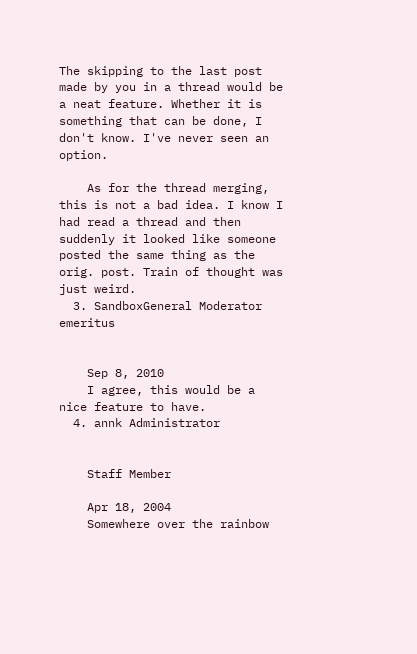The skipping to the last post made by you in a thread would be a neat feature. Whether it is something that can be done, I don't know. I've never seen an option.

    As for the thread merging, this is not a bad idea. I know I had read a thread and then suddenly it looked like someone posted the same thing as the orig. post. Train of thought was just weird.
  3. SandboxGeneral Moderator emeritus


    Sep 8, 2010
    I agree, this would be a nice feature to have.
  4. annk Administrator


    Staff Member

    Apr 18, 2004
    Somewhere over the rainbow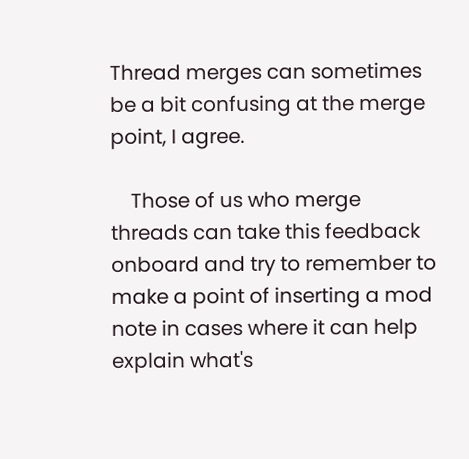Thread merges can sometimes be a bit confusing at the merge point, I agree.

    Those of us who merge threads can take this feedback onboard and try to remember to make a point of inserting a mod note in cases where it can help explain what's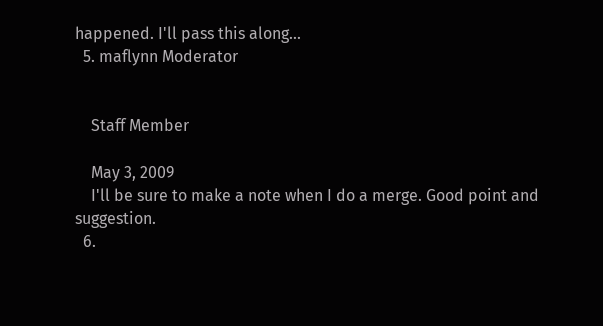happened. I'll pass this along...
  5. maflynn Moderator


    Staff Member

    May 3, 2009
    I'll be sure to make a note when I do a merge. Good point and suggestion.
  6.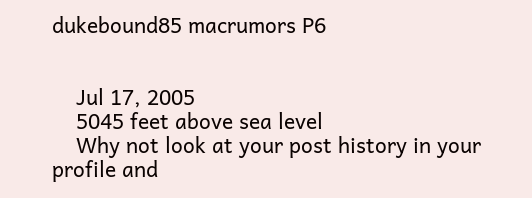dukebound85 macrumors P6


    Jul 17, 2005
    5045 feet above sea level
    Why not look at your post history in your profile and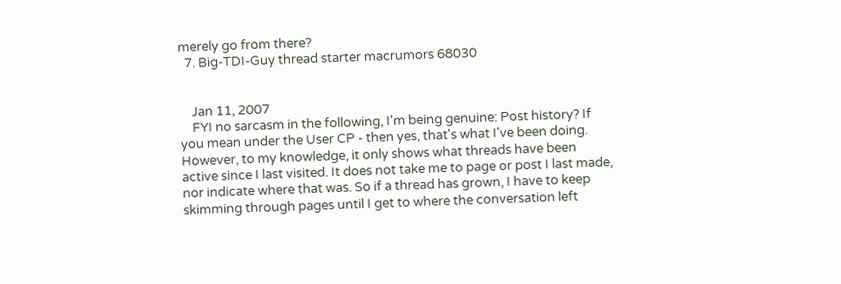merely go from there?
  7. Big-TDI-Guy thread starter macrumors 68030


    Jan 11, 2007
    FYI no sarcasm in the following, I'm being genuine: Post history? If you mean under the User CP - then yes, that's what I've been doing. However, to my knowledge, it only shows what threads have been active since I last visited. It does not take me to page or post I last made, nor indicate where that was. So if a thread has grown, I have to keep skimming through pages until I get to where the conversation left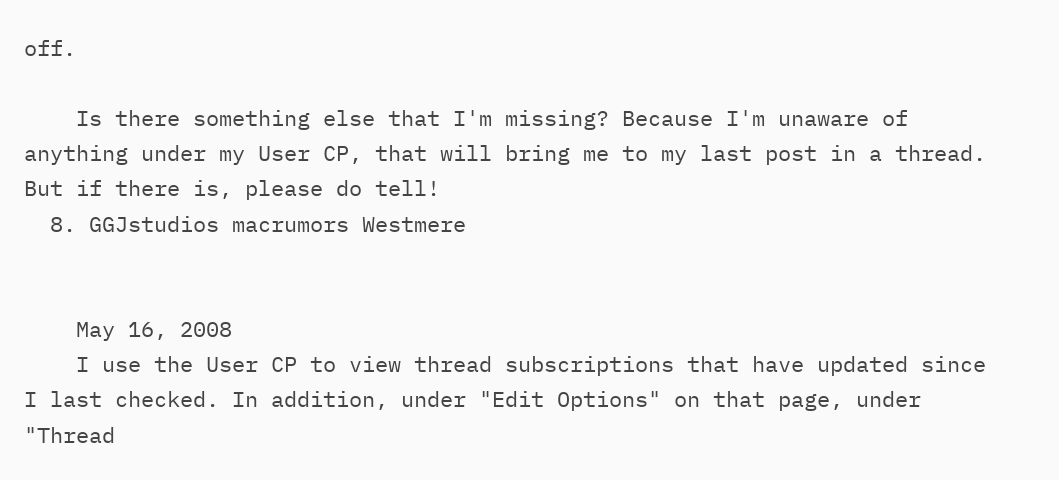off.

    Is there something else that I'm missing? Because I'm unaware of anything under my User CP, that will bring me to my last post in a thread. But if there is, please do tell!
  8. GGJstudios macrumors Westmere


    May 16, 2008
    I use the User CP to view thread subscriptions that have updated since I last checked. In addition, under "Edit Options" on that page, under "Thread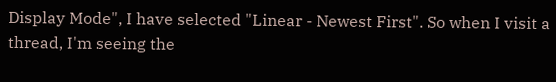Display Mode", I have selected "Linear - Newest First". So when I visit a thread, I'm seeing the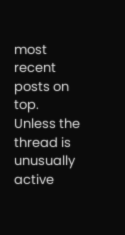most recent posts on top. Unless the thread is unusually active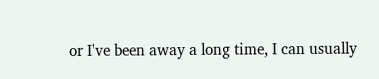or I've been away a long time, I can usually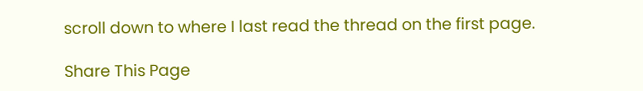scroll down to where I last read the thread on the first page.

Share This Page